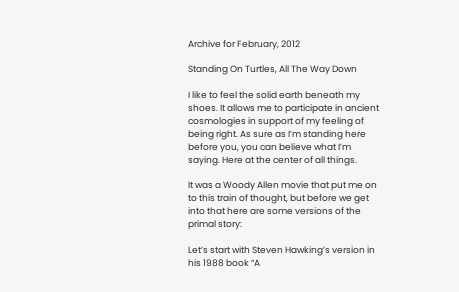Archive for February, 2012

Standing On Turtles, All The Way Down

I like to feel the solid earth beneath my shoes. It allows me to participate in ancient cosmologies in support of my feeling of being right. As sure as I’m standing here before you, you can believe what I’m saying. Here at the center of all things.

It was a Woody Allen movie that put me on to this train of thought, but before we get into that here are some versions of the primal story:

Let’s start with Steven Hawking’s version in his 1988 book “A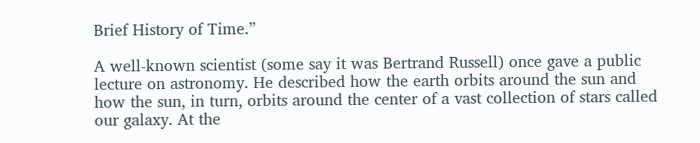Brief History of Time.”

A well-known scientist (some say it was Bertrand Russell) once gave a public lecture on astronomy. He described how the earth orbits around the sun and how the sun, in turn, orbits around the center of a vast collection of stars called our galaxy. At the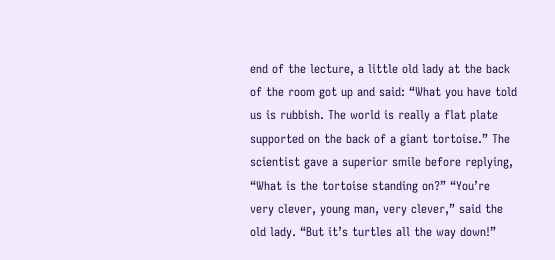end of the lecture, a little old lady at the back of the room got up and said: “What you have told us is rubbish. The world is really a flat plate supported on the back of a giant tortoise.” The scientist gave a superior smile before replying, “What is the tortoise standing on?” “You’re very clever, young man, very clever,” said the old lady. “But it’s turtles all the way down!”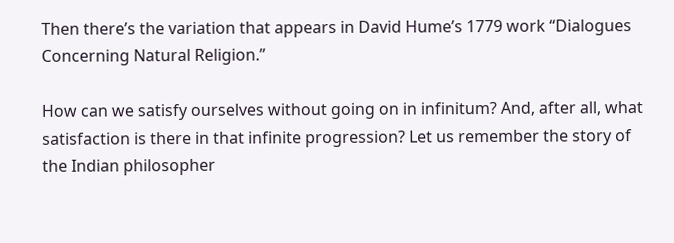Then there’s the variation that appears in David Hume’s 1779 work “Dialogues Concerning Natural Religion.”

How can we satisfy ourselves without going on in infinitum? And, after all, what satisfaction is there in that infinite progression? Let us remember the story of the Indian philosopher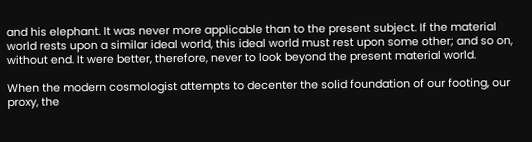and his elephant. It was never more applicable than to the present subject. If the material world rests upon a similar ideal world, this ideal world must rest upon some other; and so on, without end. It were better, therefore, never to look beyond the present material world.

When the modern cosmologist attempts to decenter the solid foundation of our footing, our proxy, the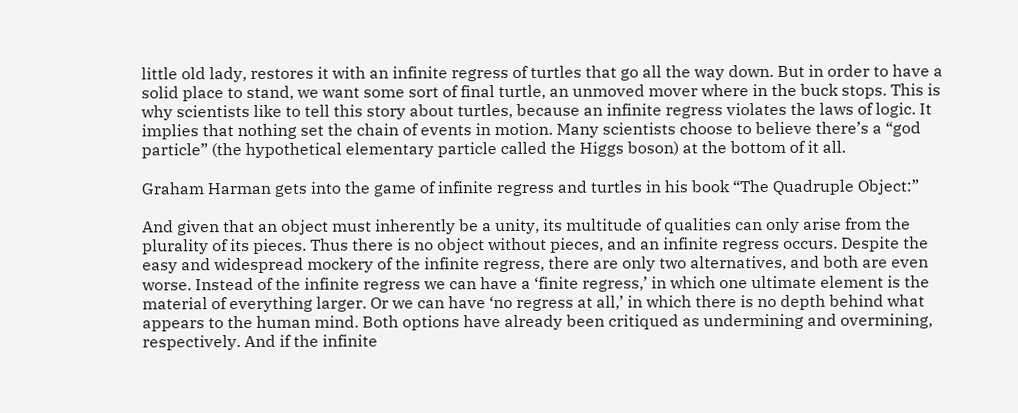little old lady, restores it with an infinite regress of turtles that go all the way down. But in order to have a solid place to stand, we want some sort of final turtle, an unmoved mover where in the buck stops. This is why scientists like to tell this story about turtles, because an infinite regress violates the laws of logic. It implies that nothing set the chain of events in motion. Many scientists choose to believe there’s a “god particle” (the hypothetical elementary particle called the Higgs boson) at the bottom of it all.

Graham Harman gets into the game of infinite regress and turtles in his book “The Quadruple Object:”

And given that an object must inherently be a unity, its multitude of qualities can only arise from the plurality of its pieces. Thus there is no object without pieces, and an infinite regress occurs. Despite the easy and widespread mockery of the infinite regress, there are only two alternatives, and both are even worse. Instead of the infinite regress we can have a ‘finite regress,’ in which one ultimate element is the material of everything larger. Or we can have ‘no regress at all,’ in which there is no depth behind what appears to the human mind. Both options have already been critiqued as undermining and overmining, respectively. And if the infinite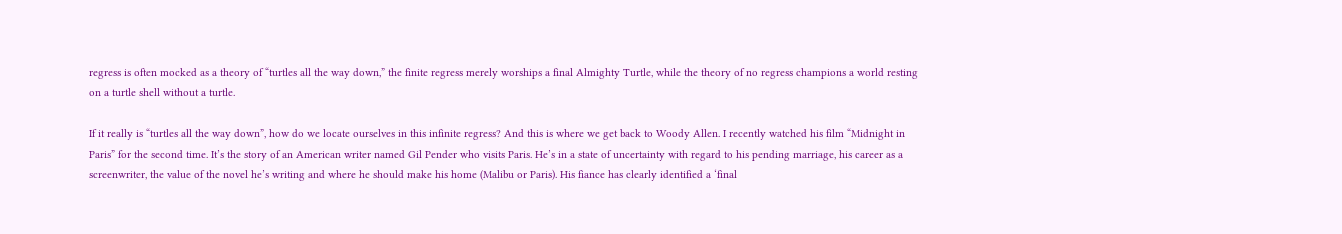regress is often mocked as a theory of “turtles all the way down,” the finite regress merely worships a final Almighty Turtle, while the theory of no regress champions a world resting on a turtle shell without a turtle.

If it really is “turtles all the way down”, how do we locate ourselves in this infinite regress? And this is where we get back to Woody Allen. I recently watched his film “Midnight in Paris” for the second time. It’s the story of an American writer named Gil Pender who visits Paris. He’s in a state of uncertainty with regard to his pending marriage, his career as a screenwriter, the value of the novel he’s writing and where he should make his home (Malibu or Paris). His fiance has clearly identified a ‘final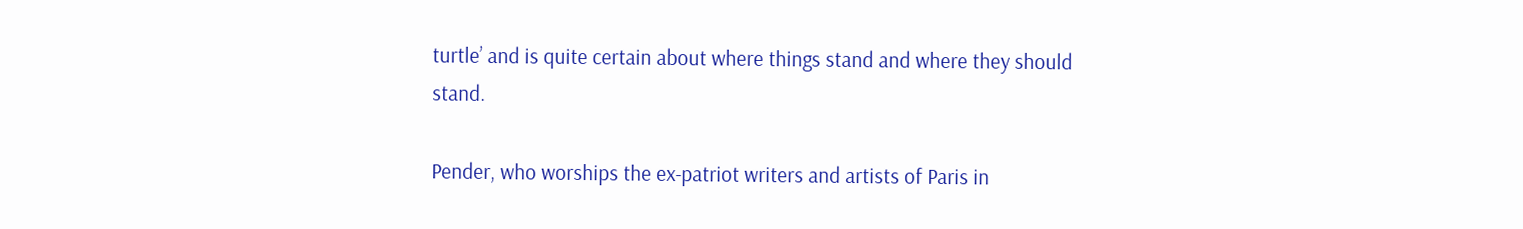turtle’ and is quite certain about where things stand and where they should stand.

Pender, who worships the ex-patriot writers and artists of Paris in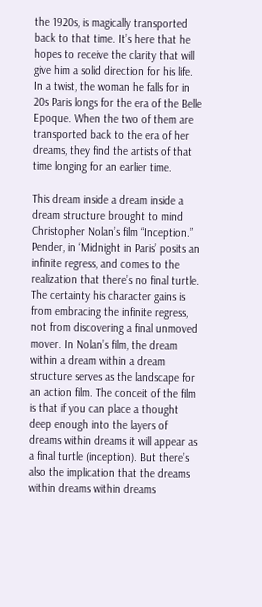the 1920s, is magically transported back to that time. It’s here that he hopes to receive the clarity that will give him a solid direction for his life. In a twist, the woman he falls for in 20s Paris longs for the era of the Belle Epoque. When the two of them are transported back to the era of her dreams, they find the artists of that time longing for an earlier time.

This dream inside a dream inside a dream structure brought to mind Christopher Nolan’s film “Inception.” Pender, in ‘Midnight in Paris’ posits an infinite regress, and comes to the realization that there’s no final turtle. The certainty his character gains is from embracing the infinite regress, not from discovering a final unmoved mover. In Nolan’s film, the dream within a dream within a dream structure serves as the landscape for an action film. The conceit of the film is that if you can place a thought deep enough into the layers of dreams within dreams it will appear as a final turtle (inception). But there’s also the implication that the dreams within dreams within dreams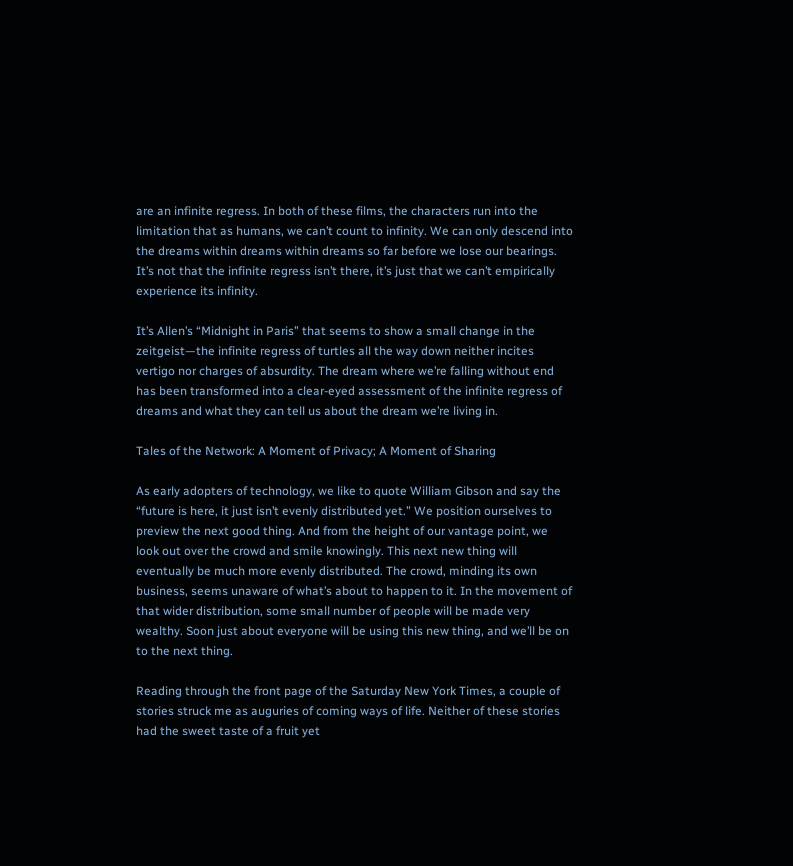are an infinite regress. In both of these films, the characters run into the limitation that as humans, we can’t count to infinity. We can only descend into the dreams within dreams within dreams so far before we lose our bearings. It’s not that the infinite regress isn’t there, it’s just that we can’t empirically experience its infinity.

It’s Allen’s “Midnight in Paris” that seems to show a small change in the zeitgeist—the infinite regress of turtles all the way down neither incites vertigo nor charges of absurdity. The dream where we’re falling without end has been transformed into a clear-eyed assessment of the infinite regress of dreams and what they can tell us about the dream we’re living in.

Tales of the Network: A Moment of Privacy; A Moment of Sharing

As early adopters of technology, we like to quote William Gibson and say the “future is here, it just isn’t evenly distributed yet.” We position ourselves to preview the next good thing. And from the height of our vantage point, we look out over the crowd and smile knowingly. This next new thing will eventually be much more evenly distributed. The crowd, minding its own business, seems unaware of what’s about to happen to it. In the movement of that wider distribution, some small number of people will be made very wealthy. Soon just about everyone will be using this new thing, and we’ll be on to the next thing.

Reading through the front page of the Saturday New York Times, a couple of stories struck me as auguries of coming ways of life. Neither of these stories had the sweet taste of a fruit yet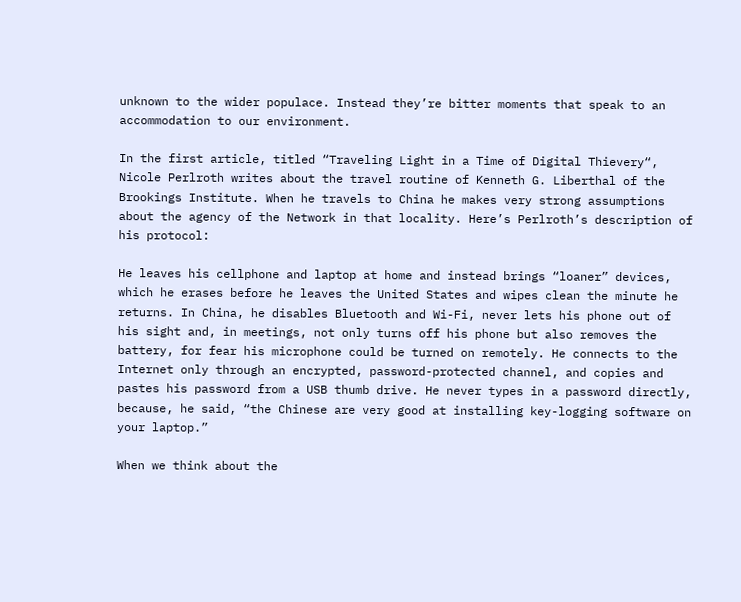unknown to the wider populace. Instead they’re bitter moments that speak to an accommodation to our environment.

In the first article, titled “Traveling Light in a Time of Digital Thievery“, Nicole Perlroth writes about the travel routine of Kenneth G. Liberthal of the Brookings Institute. When he travels to China he makes very strong assumptions about the agency of the Network in that locality. Here’s Perlroth’s description of his protocol:

He leaves his cellphone and laptop at home and instead brings “loaner” devices, which he erases before he leaves the United States and wipes clean the minute he returns. In China, he disables Bluetooth and Wi-Fi, never lets his phone out of his sight and, in meetings, not only turns off his phone but also removes the battery, for fear his microphone could be turned on remotely. He connects to the Internet only through an encrypted, password-protected channel, and copies and pastes his password from a USB thumb drive. He never types in a password directly, because, he said, “the Chinese are very good at installing key-logging software on your laptop.”

When we think about the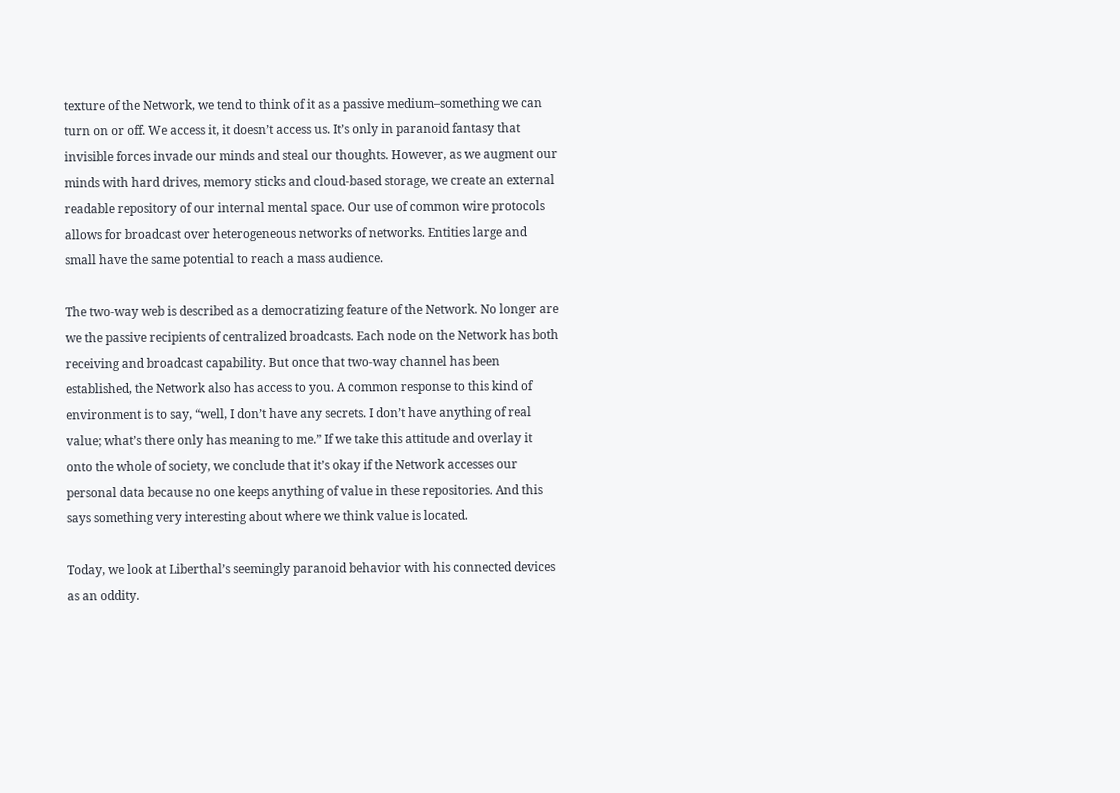texture of the Network, we tend to think of it as a passive medium–something we can turn on or off. We access it, it doesn’t access us. It’s only in paranoid fantasy that invisible forces invade our minds and steal our thoughts. However, as we augment our minds with hard drives, memory sticks and cloud-based storage, we create an external readable repository of our internal mental space. Our use of common wire protocols allows for broadcast over heterogeneous networks of networks. Entities large and small have the same potential to reach a mass audience.

The two-way web is described as a democratizing feature of the Network. No longer are we the passive recipients of centralized broadcasts. Each node on the Network has both receiving and broadcast capability. But once that two-way channel has been established, the Network also has access to you. A common response to this kind of environment is to say, “well, I don’t have any secrets. I don’t have anything of real value; what’s there only has meaning to me.” If we take this attitude and overlay it onto the whole of society, we conclude that it’s okay if the Network accesses our personal data because no one keeps anything of value in these repositories. And this says something very interesting about where we think value is located.

Today, we look at Liberthal’s seemingly paranoid behavior with his connected devices as an oddity.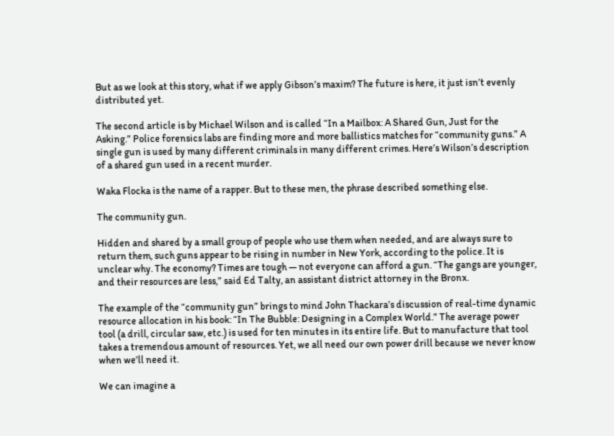But as we look at this story, what if we apply Gibson’s maxim? The future is here, it just isn’t evenly distributed yet.

The second article is by Michael Wilson and is called “In a Mailbox: A Shared Gun, Just for the Asking.” Police forensics labs are finding more and more ballistics matches for “community guns.” A single gun is used by many different criminals in many different crimes. Here’s Wilson’s description of a shared gun used in a recent murder.

Waka Flocka is the name of a rapper. But to these men, the phrase described something else.

The community gun.

Hidden and shared by a small group of people who use them when needed, and are always sure to return them, such guns appear to be rising in number in New York, according to the police. It is unclear why. The economy? Times are tough — not everyone can afford a gun. “The gangs are younger, and their resources are less,” said Ed Talty, an assistant district attorney in the Bronx.

The example of the “community gun” brings to mind John Thackara’s discussion of real-time dynamic resource allocation in his book: “In The Bubble: Designing in a Complex World.” The average power tool (a drill, circular saw, etc.) is used for ten minutes in its entire life. But to manufacture that tool takes a tremendous amount of resources. Yet, we all need our own power drill because we never know when we’ll need it.

We can imagine a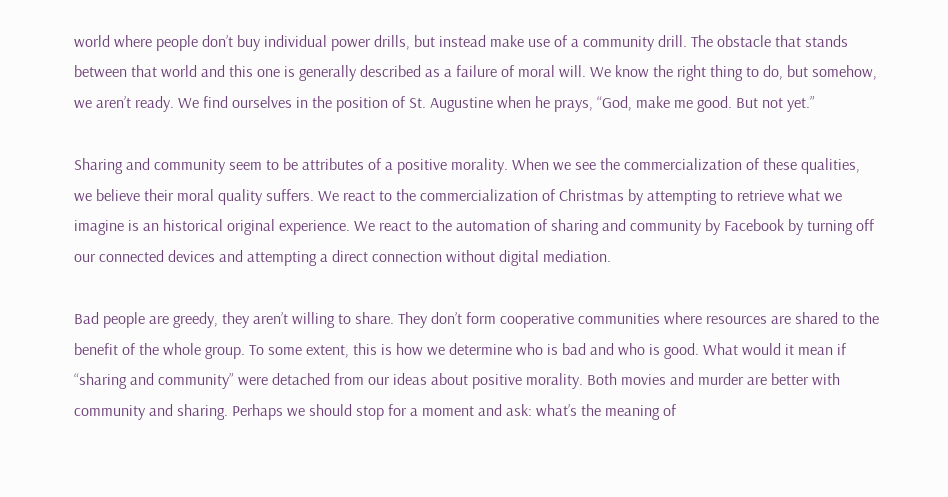world where people don’t buy individual power drills, but instead make use of a community drill. The obstacle that stands between that world and this one is generally described as a failure of moral will. We know the right thing to do, but somehow, we aren’t ready. We find ourselves in the position of St. Augustine when he prays, “God, make me good. But not yet.”

Sharing and community seem to be attributes of a positive morality. When we see the commercialization of these qualities, we believe their moral quality suffers. We react to the commercialization of Christmas by attempting to retrieve what we imagine is an historical original experience. We react to the automation of sharing and community by Facebook by turning off our connected devices and attempting a direct connection without digital mediation.

Bad people are greedy, they aren’t willing to share. They don’t form cooperative communities where resources are shared to the benefit of the whole group. To some extent, this is how we determine who is bad and who is good. What would it mean if “sharing and community” were detached from our ideas about positive morality. Both movies and murder are better with community and sharing. Perhaps we should stop for a moment and ask: what’s the meaning of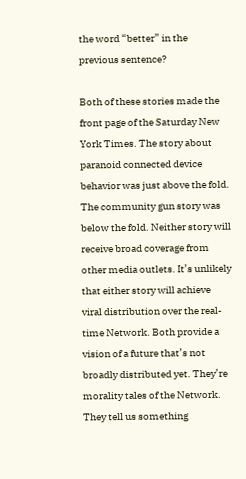the word “better” in the previous sentence?

Both of these stories made the front page of the Saturday New York Times. The story about paranoid connected device behavior was just above the fold. The community gun story was below the fold. Neither story will receive broad coverage from other media outlets. It’s unlikely that either story will achieve viral distribution over the real-time Network. Both provide a vision of a future that’s not broadly distributed yet. They’re morality tales of the Network. They tell us something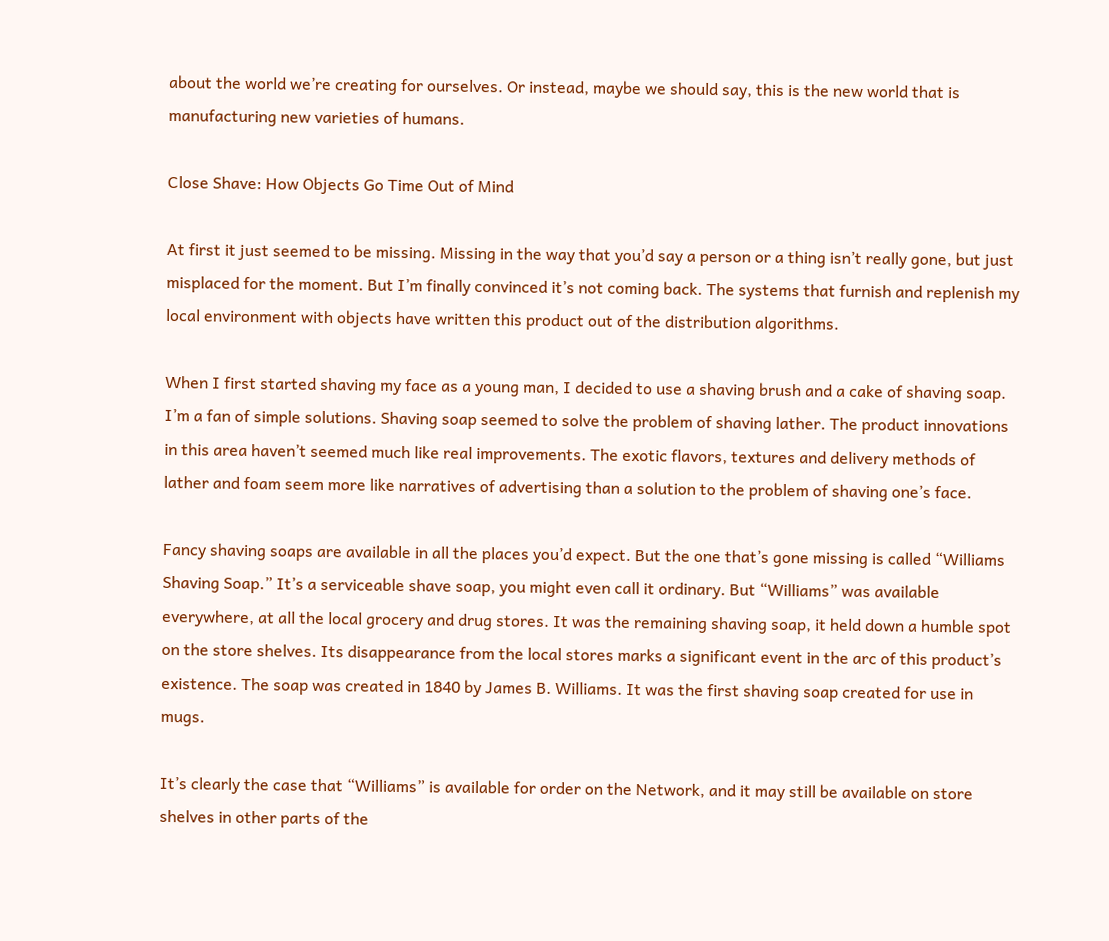about the world we’re creating for ourselves. Or instead, maybe we should say, this is the new world that is manufacturing new varieties of humans.

Close Shave: How Objects Go Time Out of Mind

At first it just seemed to be missing. Missing in the way that you’d say a person or a thing isn’t really gone, but just misplaced for the moment. But I’m finally convinced it’s not coming back. The systems that furnish and replenish my local environment with objects have written this product out of the distribution algorithms.

When I first started shaving my face as a young man, I decided to use a shaving brush and a cake of shaving soap. I’m a fan of simple solutions. Shaving soap seemed to solve the problem of shaving lather. The product innovations in this area haven’t seemed much like real improvements. The exotic flavors, textures and delivery methods of lather and foam seem more like narratives of advertising than a solution to the problem of shaving one’s face.

Fancy shaving soaps are available in all the places you’d expect. But the one that’s gone missing is called “Williams Shaving Soap.” It’s a serviceable shave soap, you might even call it ordinary. But “Williams” was available everywhere, at all the local grocery and drug stores. It was the remaining shaving soap, it held down a humble spot on the store shelves. Its disappearance from the local stores marks a significant event in the arc of this product’s existence. The soap was created in 1840 by James B. Williams. It was the first shaving soap created for use in mugs.

It’s clearly the case that “Williams” is available for order on the Network, and it may still be available on store shelves in other parts of the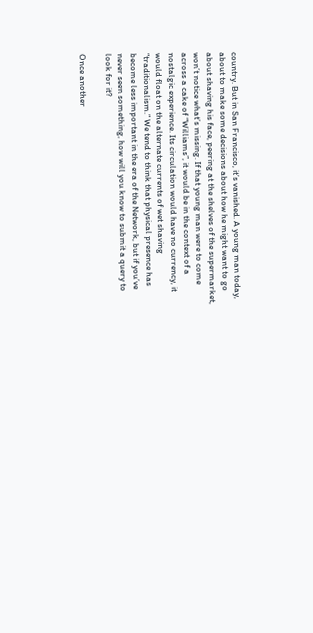country. But in San Francisco, it’s vanished. A young man today, about to make some decisions about how he might want to go about shaving his face, peering at the shelves of the supermarket, won’t notice what’s missing. If that young man were to come across a cake of “Williams”, it would be in the context of a nostalgic experience. Its circulation would have no currency, it would float on the alternate currents of wet shaving “traditionalism.” We tend to think that physical presence has become less important in the era of the Network, but if you’ve never seen something, how will you know to submit a query to look for it?

Once another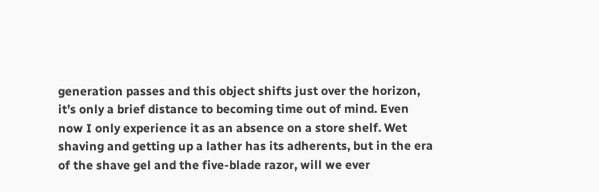generation passes and this object shifts just over the horizon, it’s only a brief distance to becoming time out of mind. Even now I only experience it as an absence on a store shelf. Wet shaving and getting up a lather has its adherents, but in the era of the shave gel and the five-blade razor, will we ever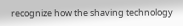recognize how the shaving technology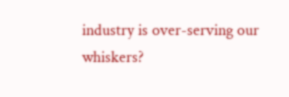industry is over-serving our whiskers?